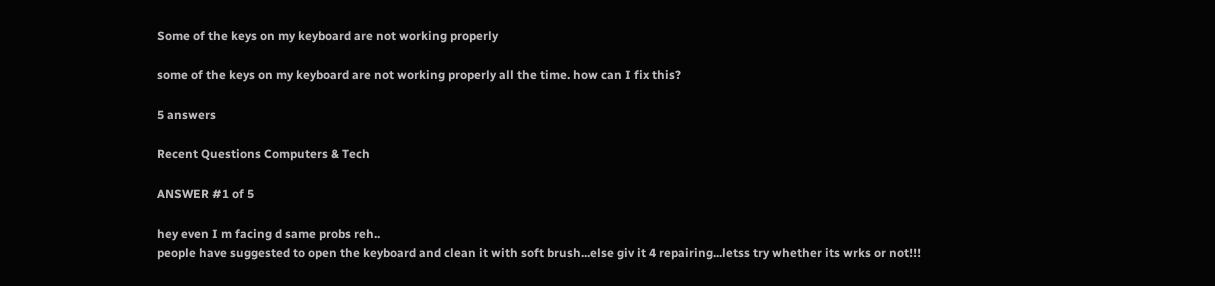Some of the keys on my keyboard are not working properly

some of the keys on my keyboard are not working properly all the time. how can I fix this?

5 answers

Recent Questions Computers & Tech

ANSWER #1 of 5

hey even I m facing d same probs reh..
people have suggested to open the keyboard and clean it with soft brush...else giv it 4 repairing...letss try whether its wrks or not!!!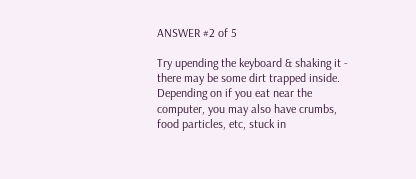ANSWER #2 of 5

Try upending the keyboard & shaking it - there may be some dirt trapped inside. Depending on if you eat near the computer, you may also have crumbs, food particles, etc, stuck in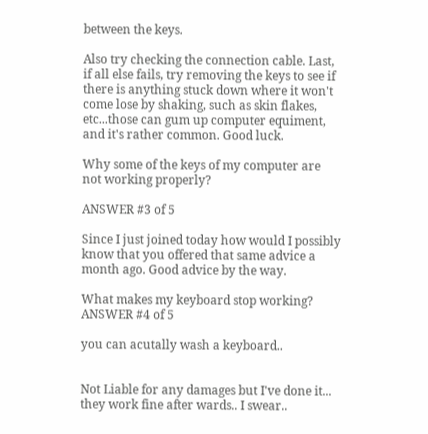between the keys.

Also try checking the connection cable. Last, if all else fails, try removing the keys to see if there is anything stuck down where it won't come lose by shaking, such as skin flakes, etc...those can gum up computer equiment, and it's rather common. Good luck.

Why some of the keys of my computer are not working properly?

ANSWER #3 of 5

Since I just joined today how would I possibly know that you offered that same advice a month ago. Good advice by the way.

What makes my keyboard stop working?
ANSWER #4 of 5

you can acutally wash a keyboard..


Not Liable for any damages but I've done it... they work fine after wards.. I swear..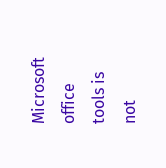Microsoft office tools is not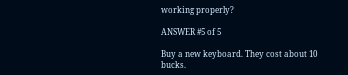working properly?

ANSWER #5 of 5

Buy a new keyboard. They cost about 10 bucks.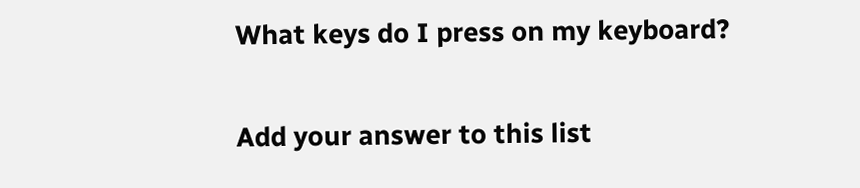What keys do I press on my keyboard?

Add your answer to this list